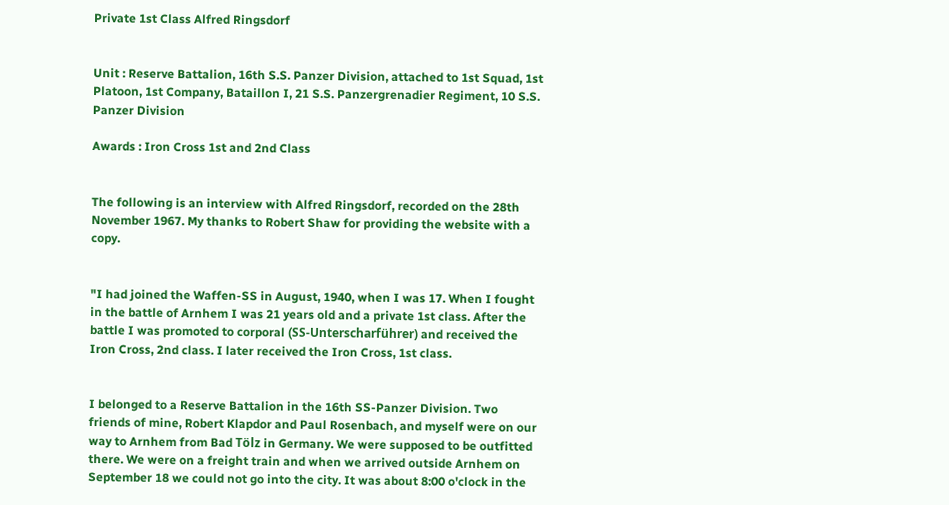Private 1st Class Alfred Ringsdorf


Unit : Reserve Battalion, 16th S.S. Panzer Division, attached to 1st Squad, 1st Platoon, 1st Company, Bataillon I, 21 S.S. Panzergrenadier Regiment, 10 S.S. Panzer Division

Awards : Iron Cross 1st and 2nd Class


The following is an interview with Alfred Ringsdorf, recorded on the 28th November 1967. My thanks to Robert Shaw for providing the website with a copy.


"I had joined the Waffen-SS in August, 1940, when I was 17. When I fought in the battle of Arnhem I was 21 years old and a private 1st class. After the battle I was promoted to corporal (SS-Unterscharführer) and received the Iron Cross, 2nd class. I later received the Iron Cross, 1st class.


I belonged to a Reserve Battalion in the 16th SS-Panzer Division. Two friends of mine, Robert Klapdor and Paul Rosenbach, and myself were on our way to Arnhem from Bad Tölz in Germany. We were supposed to be outfitted there. We were on a freight train and when we arrived outside Arnhem on September 18 we could not go into the city. It was about 8:00 o'clock in the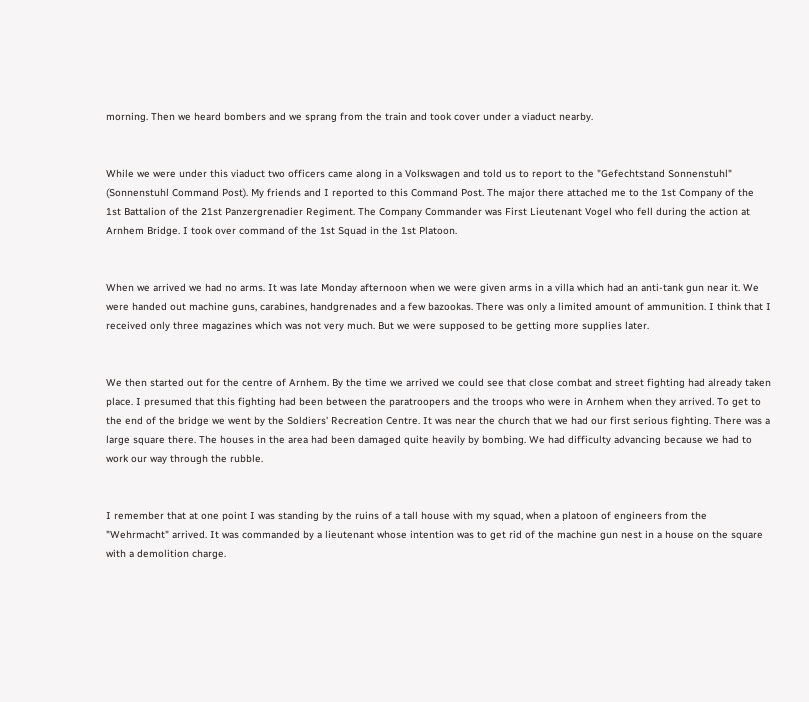morning. Then we heard bombers and we sprang from the train and took cover under a viaduct nearby.


While we were under this viaduct two officers came along in a Volkswagen and told us to report to the "Gefechtstand Sonnenstuhl" (Sonnenstuhl Command Post). My friends and I reported to this Command Post. The major there attached me to the 1st Company of the 1st Battalion of the 21st Panzergrenadier Regiment. The Company Commander was First Lieutenant Vogel who fell during the action at Arnhem Bridge. I took over command of the 1st Squad in the 1st Platoon.


When we arrived we had no arms. It was late Monday afternoon when we were given arms in a villa which had an anti-tank gun near it. We were handed out machine guns, carabines, handgrenades and a few bazookas. There was only a limited amount of ammunition. I think that I received only three magazines which was not very much. But we were supposed to be getting more supplies later.


We then started out for the centre of Arnhem. By the time we arrived we could see that close combat and street fighting had already taken place. I presumed that this fighting had been between the paratroopers and the troops who were in Arnhem when they arrived. To get to the end of the bridge we went by the Soldiers' Recreation Centre. It was near the church that we had our first serious fighting. There was a large square there. The houses in the area had been damaged quite heavily by bombing. We had difficulty advancing because we had to work our way through the rubble.


I remember that at one point I was standing by the ruins of a tall house with my squad, when a platoon of engineers from the "Wehrmacht" arrived. It was commanded by a lieutenant whose intention was to get rid of the machine gun nest in a house on the square with a demolition charge.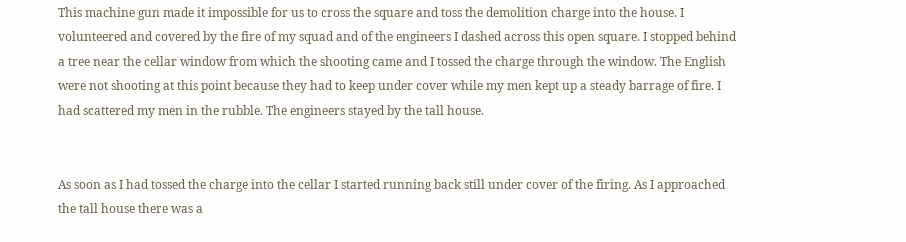This machine gun made it impossible for us to cross the square and toss the demolition charge into the house. I volunteered and covered by the fire of my squad and of the engineers I dashed across this open square. I stopped behind a tree near the cellar window from which the shooting came and I tossed the charge through the window. The English were not shooting at this point because they had to keep under cover while my men kept up a steady barrage of fire. I had scattered my men in the rubble. The engineers stayed by the tall house.


As soon as I had tossed the charge into the cellar I started running back still under cover of the firing. As I approached the tall house there was a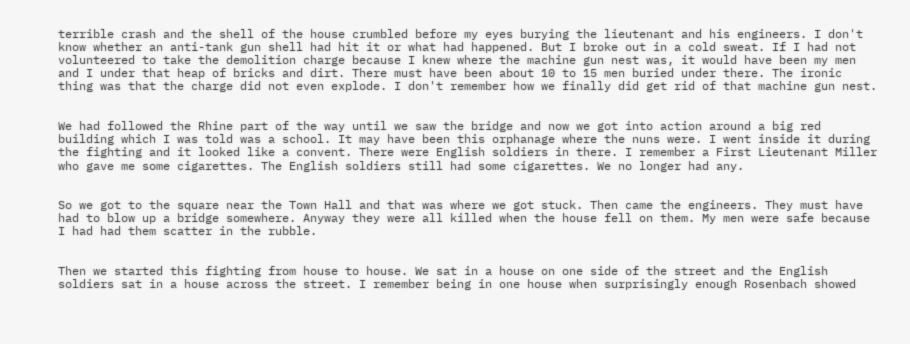terrible crash and the shell of the house crumbled before my eyes burying the lieutenant and his engineers. I don't know whether an anti-tank gun shell had hit it or what had happened. But I broke out in a cold sweat. If I had not volunteered to take the demolition charge because I knew where the machine gun nest was, it would have been my men and I under that heap of bricks and dirt. There must have been about 10 to 15 men buried under there. The ironic thing was that the charge did not even explode. I don't remember how we finally did get rid of that machine gun nest.


We had followed the Rhine part of the way until we saw the bridge and now we got into action around a big red building which I was told was a school. It may have been this orphanage where the nuns were. I went inside it during the fighting and it looked like a convent. There were English soldiers in there. I remember a First Lieutenant Miller who gave me some cigarettes. The English soldiers still had some cigarettes. We no longer had any.


So we got to the square near the Town Hall and that was where we got stuck. Then came the engineers. They must have had to blow up a bridge somewhere. Anyway they were all killed when the house fell on them. My men were safe because I had had them scatter in the rubble.


Then we started this fighting from house to house. We sat in a house on one side of the street and the English soldiers sat in a house across the street. I remember being in one house when surprisingly enough Rosenbach showed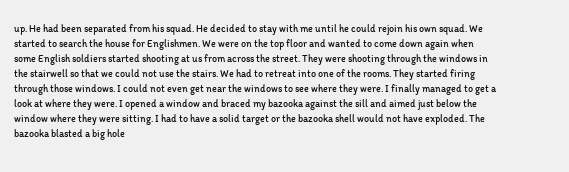up. He had been separated from his squad. He decided to stay with me until he could rejoin his own squad. We started to search the house for Englishmen. We were on the top floor and wanted to come down again when some English soldiers started shooting at us from across the street. They were shooting through the windows in the stairwell so that we could not use the stairs. We had to retreat into one of the rooms. They started firing through those windows. I could not even get near the windows to see where they were. I finally managed to get a look at where they were. I opened a window and braced my bazooka against the sill and aimed just below the window where they were sitting. I had to have a solid target or the bazooka shell would not have exploded. The bazooka blasted a big hole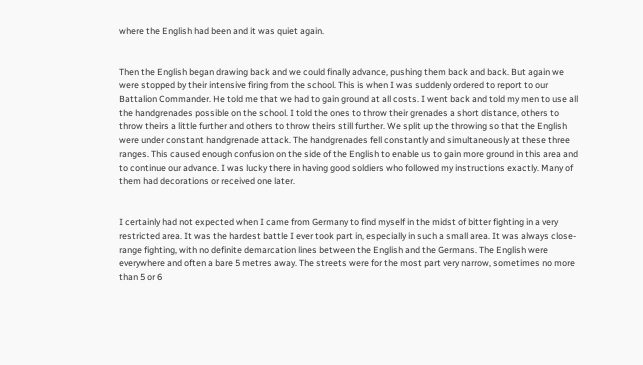where the English had been and it was quiet again.


Then the English began drawing back and we could finally advance, pushing them back and back. But again we were stopped by their intensive firing from the school. This is when I was suddenly ordered to report to our Battalion Commander. He told me that we had to gain ground at all costs. I went back and told my men to use all the handgrenades possible on the school. I told the ones to throw their grenades a short distance, others to throw theirs a little further and others to throw theirs still further. We split up the throwing so that the English were under constant handgrenade attack. The handgrenades fell constantly and simultaneously at these three ranges. This caused enough confusion on the side of the English to enable us to gain more ground in this area and to continue our advance. I was lucky there in having good soldiers who followed my instructions exactly. Many of them had decorations or received one later.


I certainly had not expected when I came from Germany to find myself in the midst of bitter fighting in a very restricted area. It was the hardest battle I ever took part in, especially in such a small area. It was always close-range fighting, with no definite demarcation lines between the English and the Germans. The English were everywhere and often a bare 5 metres away. The streets were for the most part very narrow, sometimes no more than 5 or 6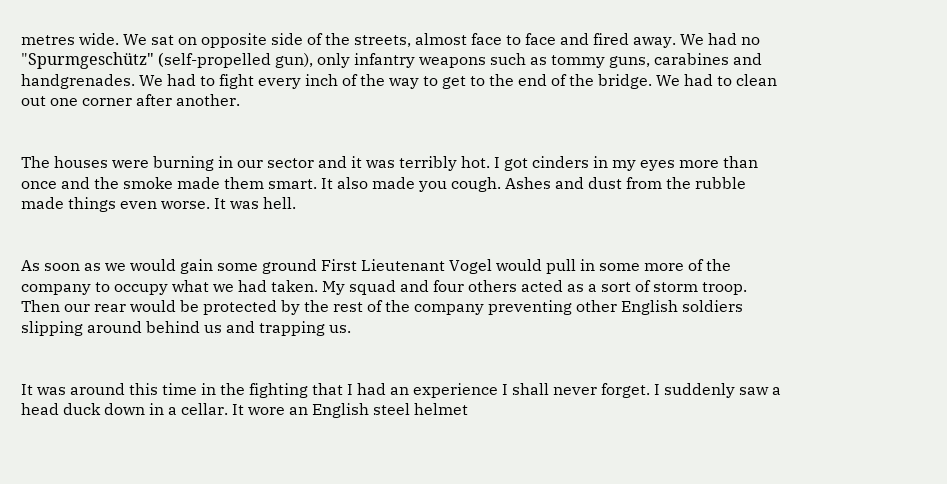metres wide. We sat on opposite side of the streets, almost face to face and fired away. We had no "Spurmgeschütz" (self-propelled gun), only infantry weapons such as tommy guns, carabines and handgrenades. We had to fight every inch of the way to get to the end of the bridge. We had to clean out one corner after another.


The houses were burning in our sector and it was terribly hot. I got cinders in my eyes more than once and the smoke made them smart. It also made you cough. Ashes and dust from the rubble made things even worse. It was hell.


As soon as we would gain some ground First Lieutenant Vogel would pull in some more of the company to occupy what we had taken. My squad and four others acted as a sort of storm troop. Then our rear would be protected by the rest of the company preventing other English soldiers slipping around behind us and trapping us.


It was around this time in the fighting that I had an experience I shall never forget. I suddenly saw a head duck down in a cellar. It wore an English steel helmet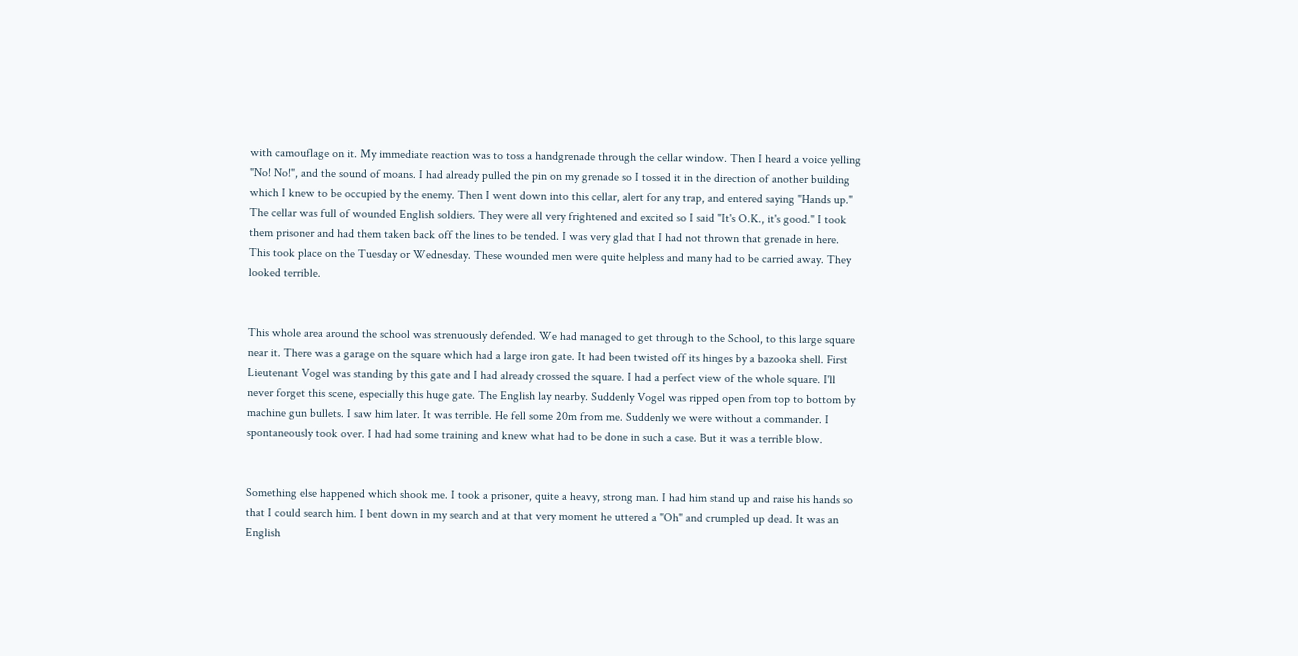with camouflage on it. My immediate reaction was to toss a handgrenade through the cellar window. Then I heard a voice yelling "No! No!", and the sound of moans. I had already pulled the pin on my grenade so I tossed it in the direction of another building which I knew to be occupied by the enemy. Then I went down into this cellar, alert for any trap, and entered saying "Hands up." The cellar was full of wounded English soldiers. They were all very frightened and excited so I said "It's O.K., it's good." I took them prisoner and had them taken back off the lines to be tended. I was very glad that I had not thrown that grenade in here. This took place on the Tuesday or Wednesday. These wounded men were quite helpless and many had to be carried away. They looked terrible.


This whole area around the school was strenuously defended. We had managed to get through to the School, to this large square near it. There was a garage on the square which had a large iron gate. It had been twisted off its hinges by a bazooka shell. First Lieutenant Vogel was standing by this gate and I had already crossed the square. I had a perfect view of the whole square. I'll never forget this scene, especially this huge gate. The English lay nearby. Suddenly Vogel was ripped open from top to bottom by machine gun bullets. I saw him later. It was terrible. He fell some 20m from me. Suddenly we were without a commander. I spontaneously took over. I had had some training and knew what had to be done in such a case. But it was a terrible blow.


Something else happened which shook me. I took a prisoner, quite a heavy, strong man. I had him stand up and raise his hands so that I could search him. I bent down in my search and at that very moment he uttered a "Oh" and crumpled up dead. It was an English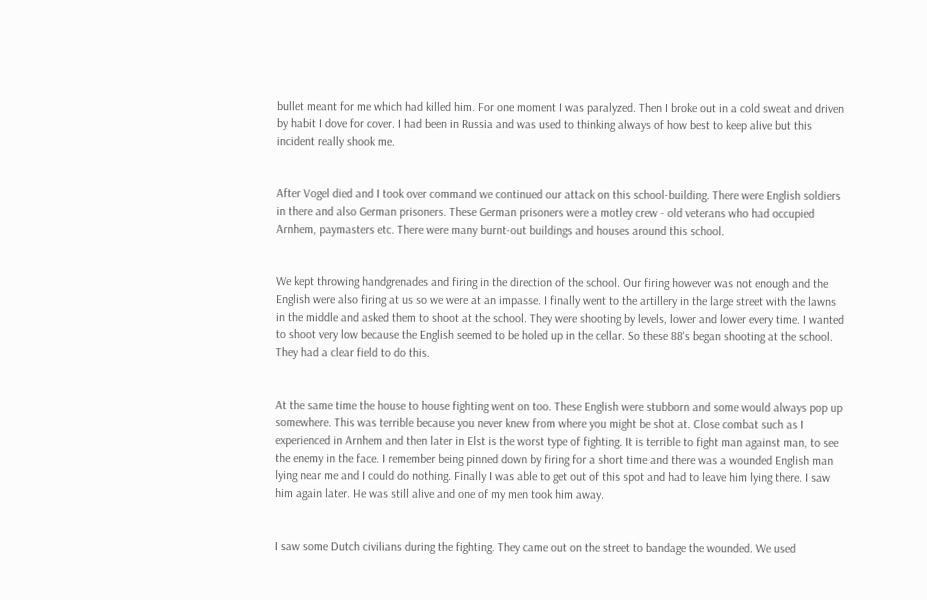bullet meant for me which had killed him. For one moment I was paralyzed. Then I broke out in a cold sweat and driven by habit I dove for cover. I had been in Russia and was used to thinking always of how best to keep alive but this incident really shook me.


After Vogel died and I took over command we continued our attack on this school-building. There were English soldiers in there and also German prisoners. These German prisoners were a motley crew - old veterans who had occupied Arnhem, paymasters etc. There were many burnt-out buildings and houses around this school.


We kept throwing handgrenades and firing in the direction of the school. Our firing however was not enough and the English were also firing at us so we were at an impasse. I finally went to the artillery in the large street with the lawns in the middle and asked them to shoot at the school. They were shooting by levels, lower and lower every time. I wanted to shoot very low because the English seemed to be holed up in the cellar. So these 88's began shooting at the school. They had a clear field to do this.


At the same time the house to house fighting went on too. These English were stubborn and some would always pop up somewhere. This was terrible because you never knew from where you might be shot at. Close combat such as I experienced in Arnhem and then later in Elst is the worst type of fighting. It is terrible to fight man against man, to see the enemy in the face. I remember being pinned down by firing for a short time and there was a wounded English man lying near me and I could do nothing. Finally I was able to get out of this spot and had to leave him lying there. I saw him again later. He was still alive and one of my men took him away.


I saw some Dutch civilians during the fighting. They came out on the street to bandage the wounded. We used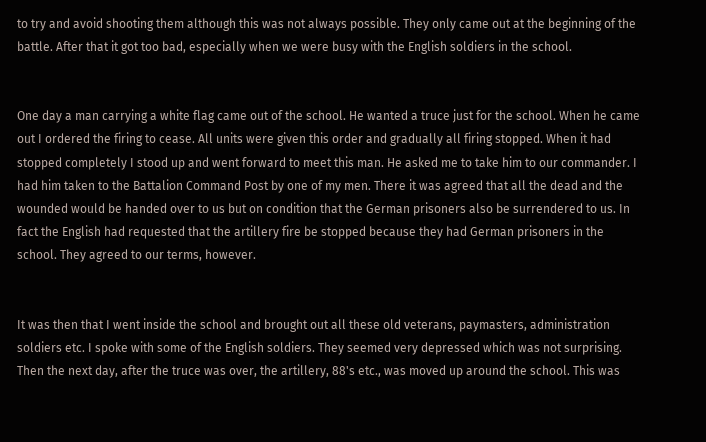to try and avoid shooting them although this was not always possible. They only came out at the beginning of the battle. After that it got too bad, especially when we were busy with the English soldiers in the school.


One day a man carrying a white flag came out of the school. He wanted a truce just for the school. When he came out I ordered the firing to cease. All units were given this order and gradually all firing stopped. When it had stopped completely I stood up and went forward to meet this man. He asked me to take him to our commander. I had him taken to the Battalion Command Post by one of my men. There it was agreed that all the dead and the wounded would be handed over to us but on condition that the German prisoners also be surrendered to us. In fact the English had requested that the artillery fire be stopped because they had German prisoners in the school. They agreed to our terms, however.


It was then that I went inside the school and brought out all these old veterans, paymasters, administration soldiers etc. I spoke with some of the English soldiers. They seemed very depressed which was not surprising. Then the next day, after the truce was over, the artillery, 88's etc., was moved up around the school. This was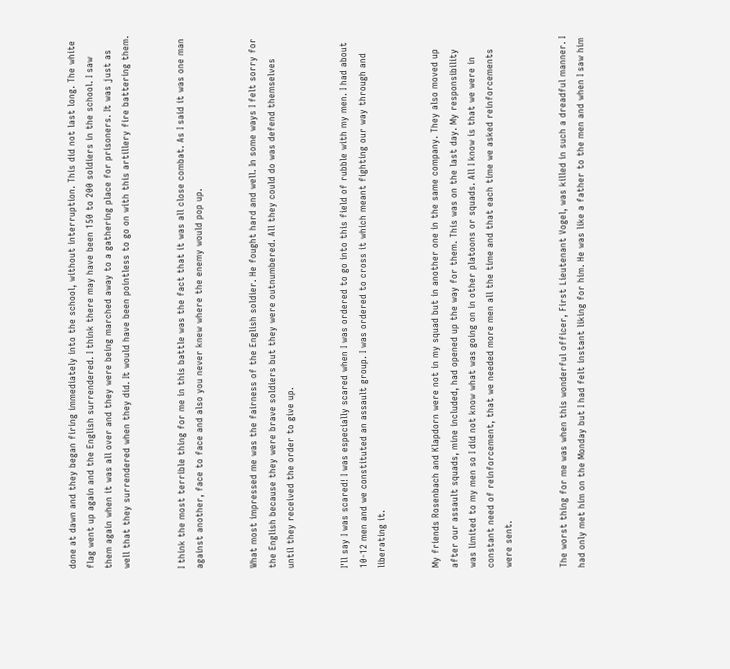done at dawn and they began firing immediately into the school, without interruption. This did not last long. The white flag went up again and the English surrendered. I think there may have been 150 to 200 soldiers in the school. I saw them again when it was all over and they were being marched away to a gathering place for prisoners. It was just as well that they surrendered when they did. It would have been pointless to go on with this artillery fire battering them.


I think the most terrible thing for me in this battle was the fact that it was all close combat. As I said it was one man against another, face to face and also you never knew where the enemy would pop up.


What most impressed me was the fairness of the English soldier. He fought hard and well. In some ways I felt sorry for the English because they were brave soldiers but they were outnumbered. All they could do was defend themselves until they received the order to give up.


I'll say I was scared! I was especially scared when I was ordered to go into this field of rubble with my men. I had about 10-12 men and we constituted an assault group. I was ordered to cross it which meant fighting our way through and liberating it.


My friends Rosenbach and Klapdorn were not in my squad but in another one in the same company. They also moved up after our assault squads, mine included, had opened up the way for them. This was on the last day. My responsibility was limited to my men so I did not know what was going on in other platoons or squads. All I know is that we were in constant need of reinforcement, that we needed more men all the time and that each time we asked reinforcements were sent.


The worst thing for me was when this wonderful officer, First Lieutenant Vogel, was killed in such a dreadful manner. I had only met him on the Monday but I had felt instant liking for him. He was like a father to the men and when I saw him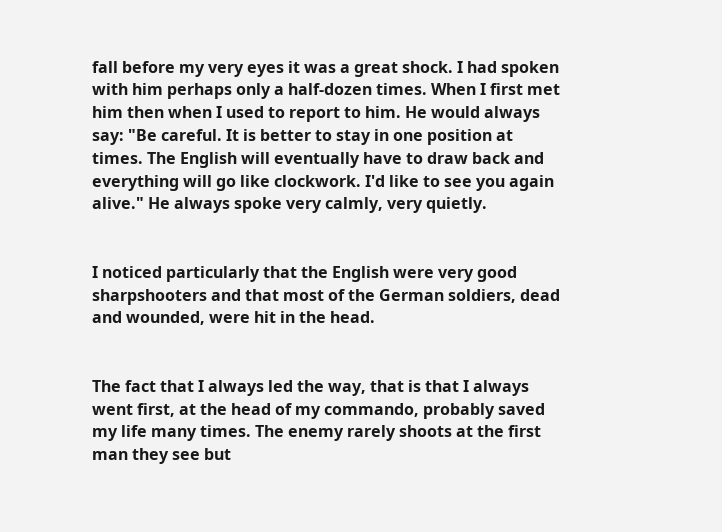fall before my very eyes it was a great shock. I had spoken with him perhaps only a half-dozen times. When I first met him then when I used to report to him. He would always say: "Be careful. It is better to stay in one position at times. The English will eventually have to draw back and everything will go like clockwork. I'd like to see you again alive." He always spoke very calmly, very quietly.


I noticed particularly that the English were very good sharpshooters and that most of the German soldiers, dead and wounded, were hit in the head.


The fact that I always led the way, that is that I always went first, at the head of my commando, probably saved my life many times. The enemy rarely shoots at the first man they see but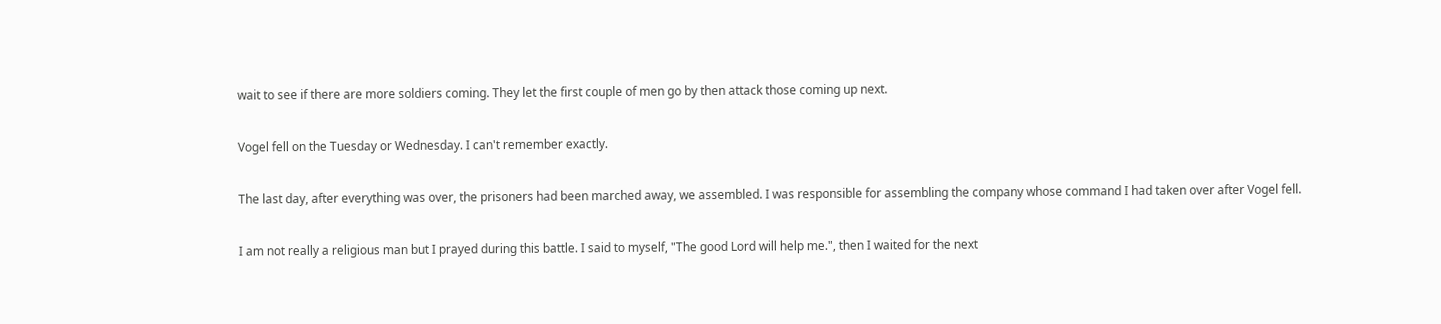wait to see if there are more soldiers coming. They let the first couple of men go by then attack those coming up next.


Vogel fell on the Tuesday or Wednesday. I can't remember exactly.


The last day, after everything was over, the prisoners had been marched away, we assembled. I was responsible for assembling the company whose command I had taken over after Vogel fell.


I am not really a religious man but I prayed during this battle. I said to myself, "The good Lord will help me.", then I waited for the next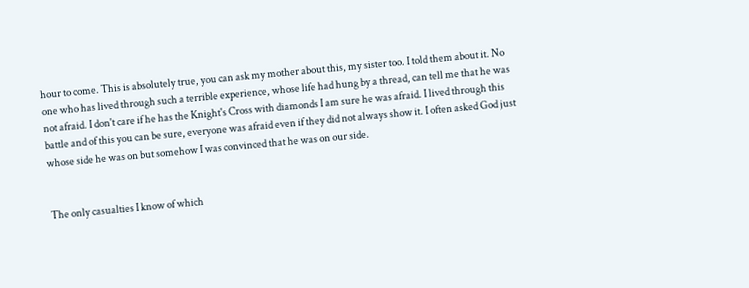hour to come. This is absolutely true, you can ask my mother about this, my sister too. I told them about it. No one who has lived through such a terrible experience, whose life had hung by a thread, can tell me that he was not afraid. I don't care if he has the Knight's Cross with diamonds I am sure he was afraid. I lived through this battle and of this you can be sure, everyone was afraid even if they did not always show it. I often asked God just whose side he was on but somehow I was convinced that he was on our side.


The only casualties I know of which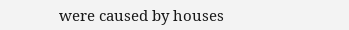were caused by houses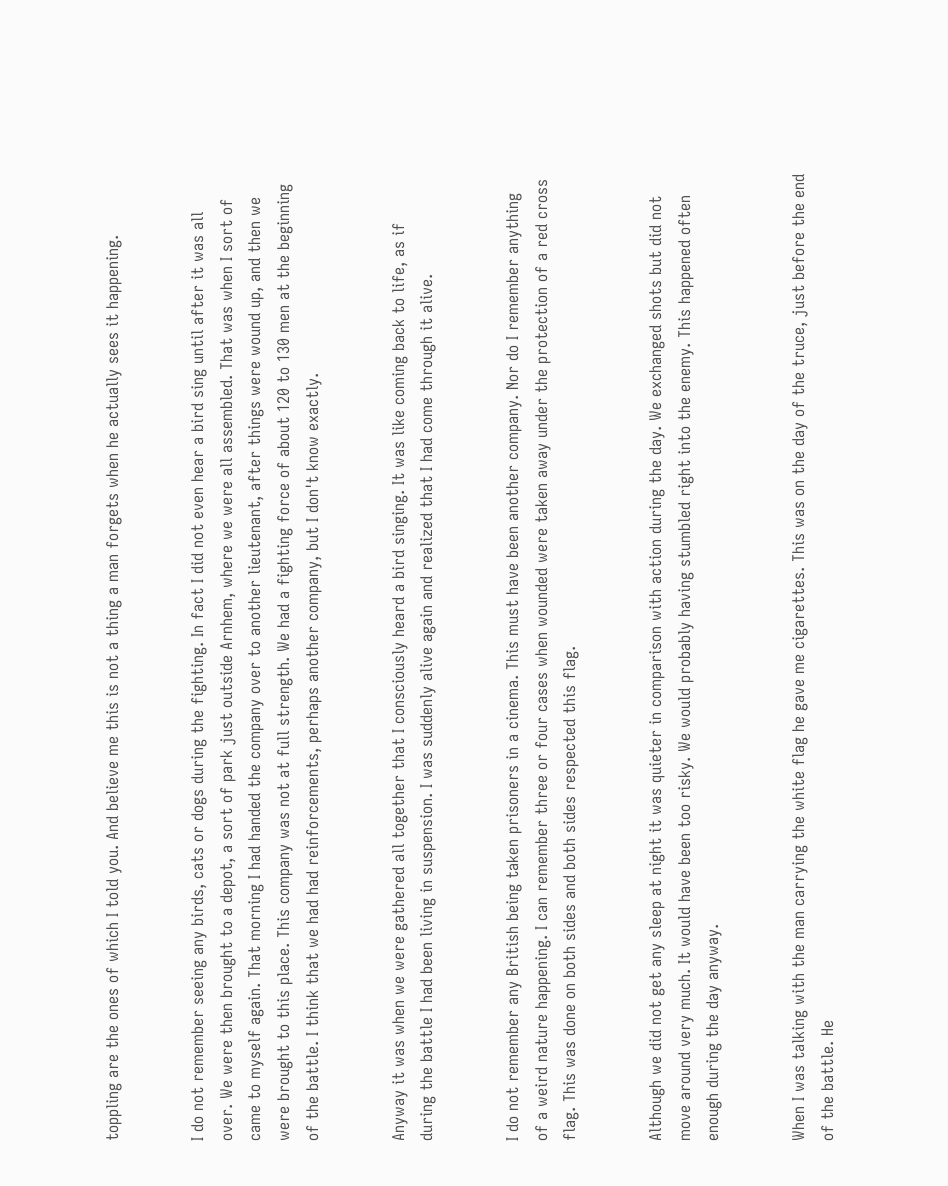toppling are the ones of which I told you. And believe me this is not a thing a man forgets when he actually sees it happening.


I do not remember seeing any birds, cats or dogs during the fighting. In fact I did not even hear a bird sing until after it was all over. We were then brought to a depot, a sort of park just outside Arnhem, where we were all assembled. That was when I sort of came to myself again. That morning I had handed the company over to another lieutenant, after things were wound up, and then we were brought to this place. This company was not at full strength. We had a fighting force of about 120 to 130 men at the beginning of the battle. I think that we had had reinforcements, perhaps another company, but I don't know exactly.


Anyway it was when we were gathered all together that I consciously heard a bird singing. It was like coming back to life, as if during the battle I had been living in suspension. I was suddenly alive again and realized that I had come through it alive.


I do not remember any British being taken prisoners in a cinema. This must have been another company. Nor do I remember anything of a weird nature happening. I can remember three or four cases when wounded were taken away under the protection of a red cross flag. This was done on both sides and both sides respected this flag.


Although we did not get any sleep at night it was quieter in comparison with action during the day. We exchanged shots but did not move around very much. It would have been too risky. We would probably having stumbled right into the enemy. This happened often enough during the day anyway.


When I was talking with the man carrying the white flag he gave me cigarettes. This was on the day of the truce, just before the end of the battle. He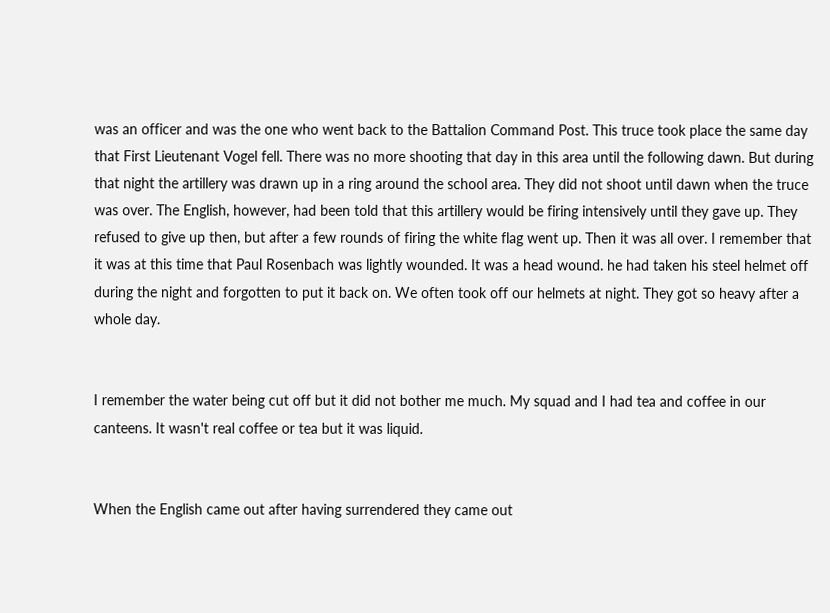was an officer and was the one who went back to the Battalion Command Post. This truce took place the same day that First Lieutenant Vogel fell. There was no more shooting that day in this area until the following dawn. But during that night the artillery was drawn up in a ring around the school area. They did not shoot until dawn when the truce was over. The English, however, had been told that this artillery would be firing intensively until they gave up. They refused to give up then, but after a few rounds of firing the white flag went up. Then it was all over. I remember that it was at this time that Paul Rosenbach was lightly wounded. It was a head wound. he had taken his steel helmet off during the night and forgotten to put it back on. We often took off our helmets at night. They got so heavy after a whole day.


I remember the water being cut off but it did not bother me much. My squad and I had tea and coffee in our canteens. It wasn't real coffee or tea but it was liquid.


When the English came out after having surrendered they came out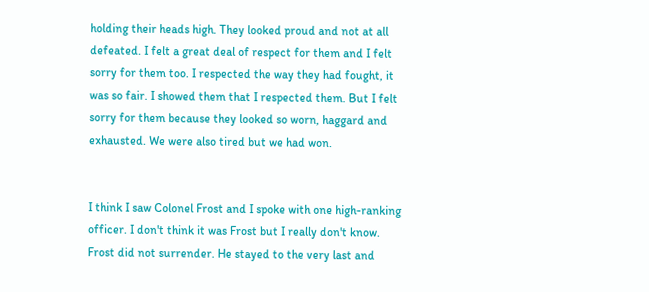holding their heads high. They looked proud and not at all defeated. I felt a great deal of respect for them and I felt sorry for them too. I respected the way they had fought, it was so fair. I showed them that I respected them. But I felt sorry for them because they looked so worn, haggard and exhausted. We were also tired but we had won.


I think I saw Colonel Frost and I spoke with one high-ranking officer. I don't think it was Frost but I really don't know. Frost did not surrender. He stayed to the very last and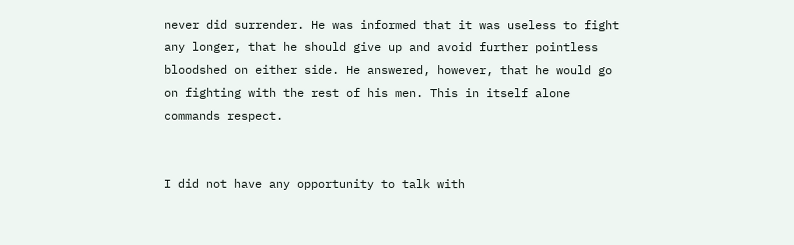never did surrender. He was informed that it was useless to fight any longer, that he should give up and avoid further pointless bloodshed on either side. He answered, however, that he would go on fighting with the rest of his men. This in itself alone commands respect.


I did not have any opportunity to talk with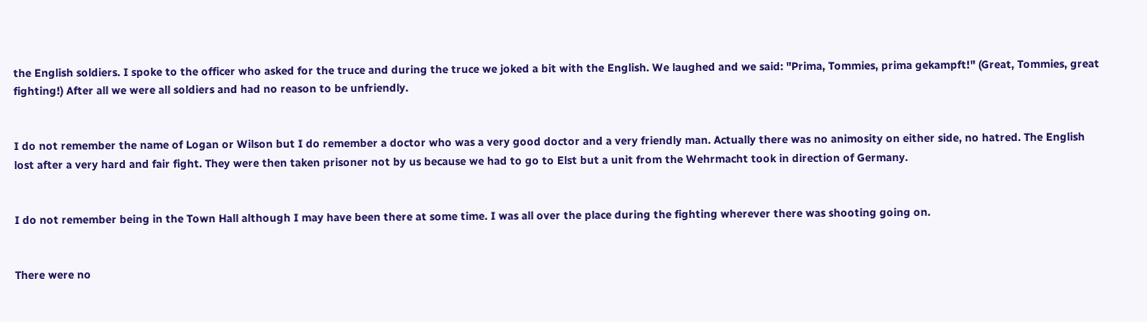the English soldiers. I spoke to the officer who asked for the truce and during the truce we joked a bit with the English. We laughed and we said: "Prima, Tommies, prima gekampft!" (Great, Tommies, great fighting!) After all we were all soldiers and had no reason to be unfriendly.


I do not remember the name of Logan or Wilson but I do remember a doctor who was a very good doctor and a very friendly man. Actually there was no animosity on either side, no hatred. The English lost after a very hard and fair fight. They were then taken prisoner not by us because we had to go to Elst but a unit from the Wehrmacht took in direction of Germany.


I do not remember being in the Town Hall although I may have been there at some time. I was all over the place during the fighting wherever there was shooting going on.


There were no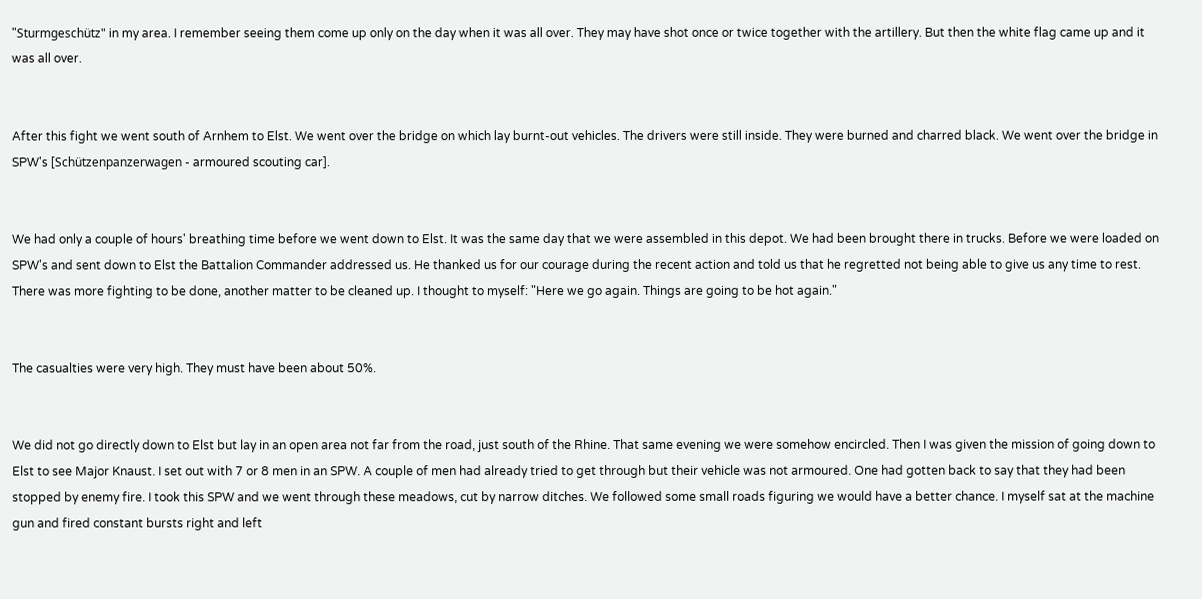"Sturmgeschütz" in my area. I remember seeing them come up only on the day when it was all over. They may have shot once or twice together with the artillery. But then the white flag came up and it was all over.


After this fight we went south of Arnhem to Elst. We went over the bridge on which lay burnt-out vehicles. The drivers were still inside. They were burned and charred black. We went over the bridge in SPW's [Schützenpanzerwagen - armoured scouting car].


We had only a couple of hours' breathing time before we went down to Elst. It was the same day that we were assembled in this depot. We had been brought there in trucks. Before we were loaded on SPW's and sent down to Elst the Battalion Commander addressed us. He thanked us for our courage during the recent action and told us that he regretted not being able to give us any time to rest. There was more fighting to be done, another matter to be cleaned up. I thought to myself: "Here we go again. Things are going to be hot again."


The casualties were very high. They must have been about 50%.


We did not go directly down to Elst but lay in an open area not far from the road, just south of the Rhine. That same evening we were somehow encircled. Then I was given the mission of going down to Elst to see Major Knaust. I set out with 7 or 8 men in an SPW. A couple of men had already tried to get through but their vehicle was not armoured. One had gotten back to say that they had been stopped by enemy fire. I took this SPW and we went through these meadows, cut by narrow ditches. We followed some small roads figuring we would have a better chance. I myself sat at the machine gun and fired constant bursts right and left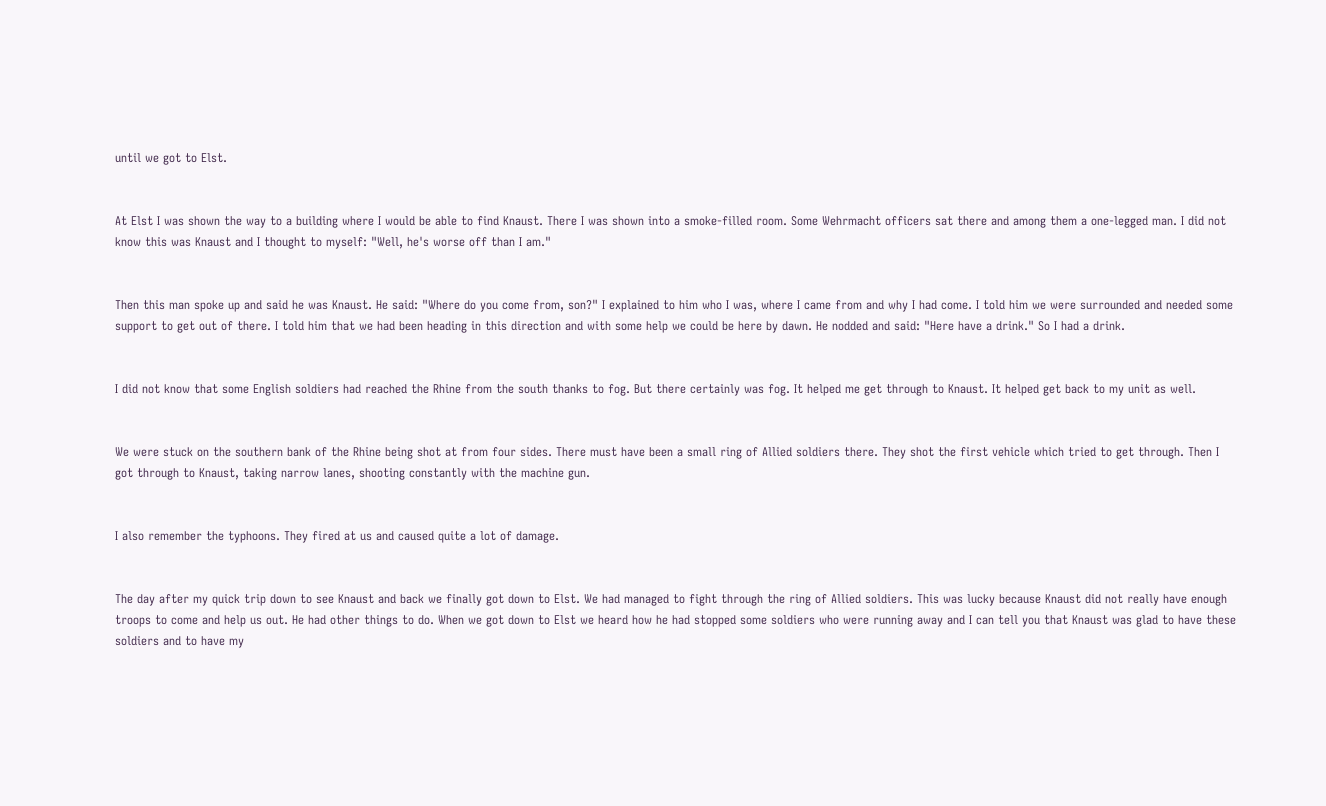until we got to Elst.


At Elst I was shown the way to a building where I would be able to find Knaust. There I was shown into a smoke-filled room. Some Wehrmacht officers sat there and among them a one-legged man. I did not know this was Knaust and I thought to myself: "Well, he's worse off than I am."


Then this man spoke up and said he was Knaust. He said: "Where do you come from, son?" I explained to him who I was, where I came from and why I had come. I told him we were surrounded and needed some support to get out of there. I told him that we had been heading in this direction and with some help we could be here by dawn. He nodded and said: "Here have a drink." So I had a drink.


I did not know that some English soldiers had reached the Rhine from the south thanks to fog. But there certainly was fog. It helped me get through to Knaust. It helped get back to my unit as well.


We were stuck on the southern bank of the Rhine being shot at from four sides. There must have been a small ring of Allied soldiers there. They shot the first vehicle which tried to get through. Then I got through to Knaust, taking narrow lanes, shooting constantly with the machine gun.


I also remember the typhoons. They fired at us and caused quite a lot of damage.


The day after my quick trip down to see Knaust and back we finally got down to Elst. We had managed to fight through the ring of Allied soldiers. This was lucky because Knaust did not really have enough troops to come and help us out. He had other things to do. When we got down to Elst we heard how he had stopped some soldiers who were running away and I can tell you that Knaust was glad to have these soldiers and to have my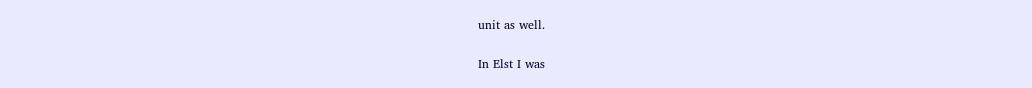unit as well.


In Elst I was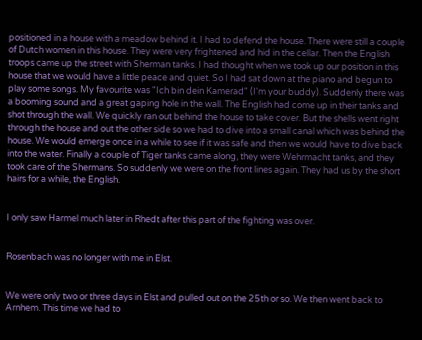positioned in a house with a meadow behind it. I had to defend the house. There were still a couple of Dutch women in this house. They were very frightened and hid in the cellar. Then the English troops came up the street with Sherman tanks. I had thought when we took up our position in this house that we would have a little peace and quiet. So I had sat down at the piano and begun to play some songs. My favourite was "Ich bin dein Kamerad" (I'm your buddy). Suddenly there was a booming sound and a great gaping hole in the wall. The English had come up in their tanks and shot through the wall. We quickly ran out behind the house to take cover. But the shells went right through the house and out the other side so we had to dive into a small canal which was behind the house. We would emerge once in a while to see if it was safe and then we would have to dive back into the water. Finally a couple of Tiger tanks came along, they were Wehrmacht tanks, and they took care of the Shermans. So suddenly we were on the front lines again. They had us by the short hairs for a while, the English.


I only saw Harmel much later in Rhedt after this part of the fighting was over.


Rosenbach was no longer with me in Elst.


We were only two or three days in Elst and pulled out on the 25th or so. We then went back to Arnhem. This time we had to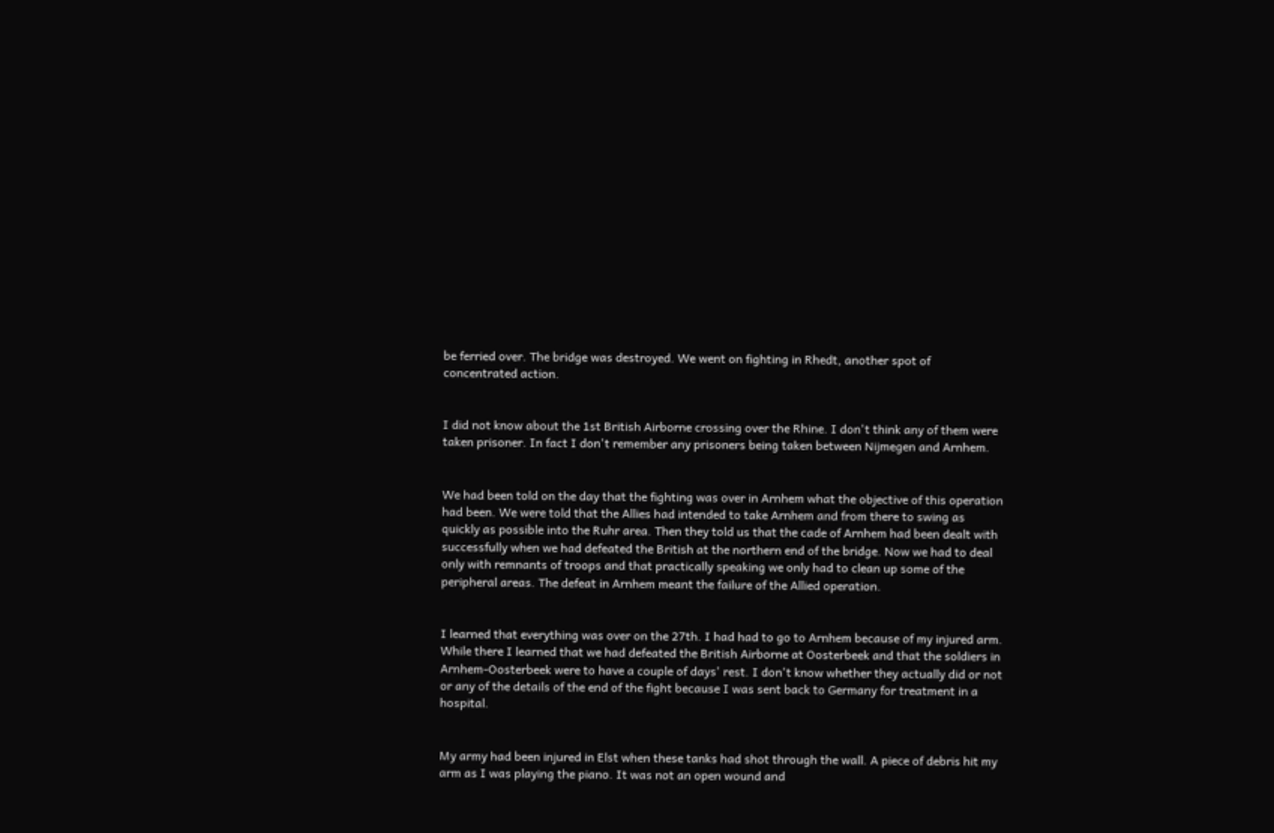be ferried over. The bridge was destroyed. We went on fighting in Rhedt, another spot of concentrated action.


I did not know about the 1st British Airborne crossing over the Rhine. I don't think any of them were taken prisoner. In fact I don't remember any prisoners being taken between Nijmegen and Arnhem.


We had been told on the day that the fighting was over in Arnhem what the objective of this operation had been. We were told that the Allies had intended to take Arnhem and from there to swing as quickly as possible into the Ruhr area. Then they told us that the cade of Arnhem had been dealt with successfully when we had defeated the British at the northern end of the bridge. Now we had to deal only with remnants of troops and that practically speaking we only had to clean up some of the peripheral areas. The defeat in Arnhem meant the failure of the Allied operation.


I learned that everything was over on the 27th. I had had to go to Arnhem because of my injured arm. While there I learned that we had defeated the British Airborne at Oosterbeek and that the soldiers in Arnhem-Oosterbeek were to have a couple of days' rest. I don't know whether they actually did or not or any of the details of the end of the fight because I was sent back to Germany for treatment in a hospital.


My army had been injured in Elst when these tanks had shot through the wall. A piece of debris hit my arm as I was playing the piano. It was not an open wound and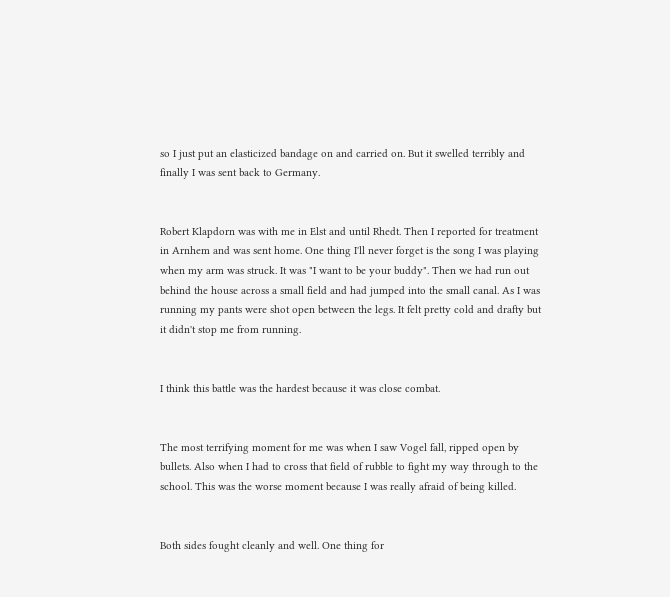so I just put an elasticized bandage on and carried on. But it swelled terribly and finally I was sent back to Germany.


Robert Klapdorn was with me in Elst and until Rhedt. Then I reported for treatment in Arnhem and was sent home. One thing I'll never forget is the song I was playing when my arm was struck. It was "I want to be your buddy". Then we had run out behind the house across a small field and had jumped into the small canal. As I was running my pants were shot open between the legs. It felt pretty cold and drafty but it didn't stop me from running.


I think this battle was the hardest because it was close combat.


The most terrifying moment for me was when I saw Vogel fall, ripped open by bullets. Also when I had to cross that field of rubble to fight my way through to the school. This was the worse moment because I was really afraid of being killed.


Both sides fought cleanly and well. One thing for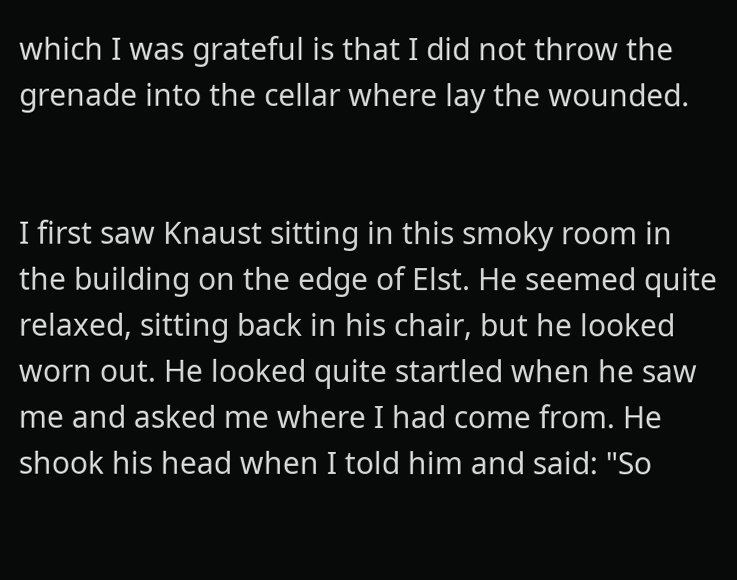which I was grateful is that I did not throw the grenade into the cellar where lay the wounded.


I first saw Knaust sitting in this smoky room in the building on the edge of Elst. He seemed quite relaxed, sitting back in his chair, but he looked worn out. He looked quite startled when he saw me and asked me where I had come from. He shook his head when I told him and said: "So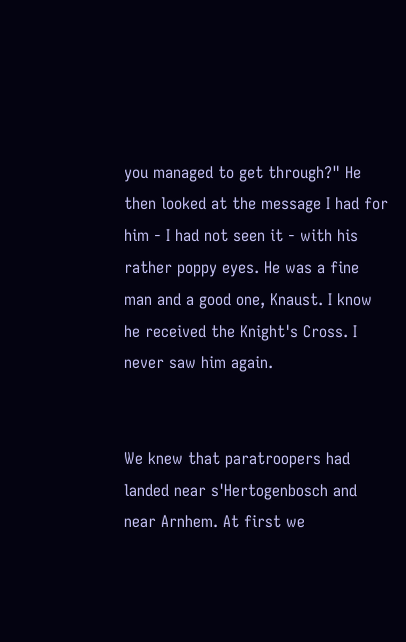you managed to get through?" He then looked at the message I had for him - I had not seen it - with his rather poppy eyes. He was a fine man and a good one, Knaust. I know he received the Knight's Cross. I never saw him again.


We knew that paratroopers had landed near s'Hertogenbosch and near Arnhem. At first we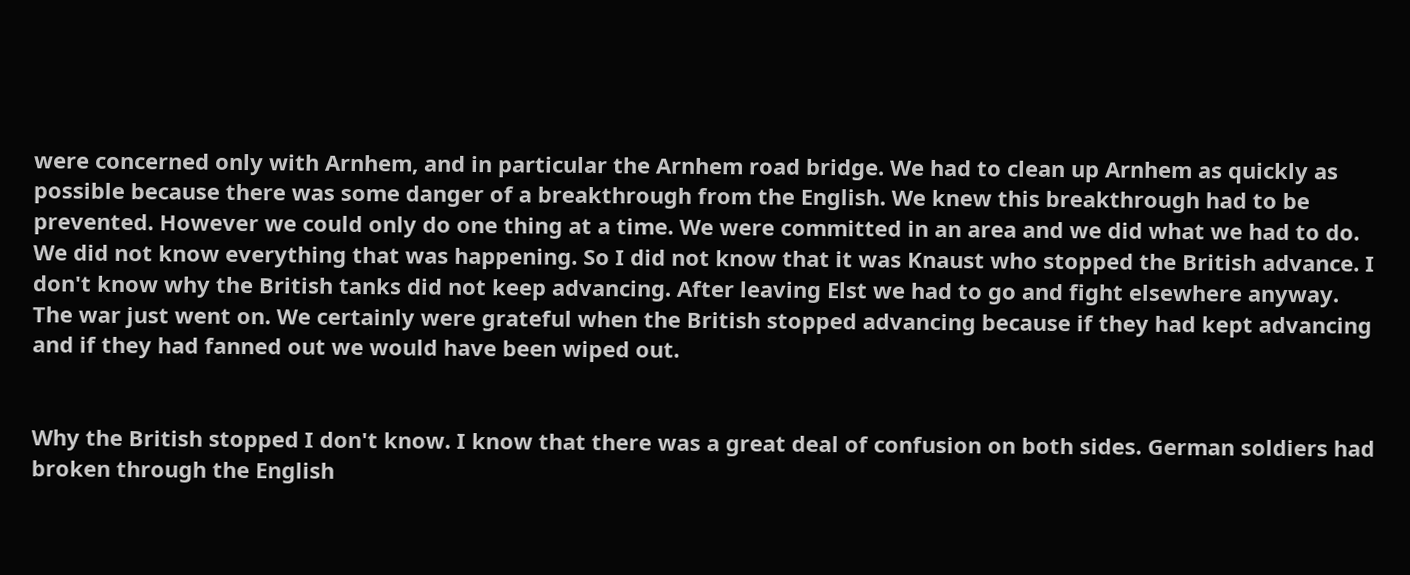were concerned only with Arnhem, and in particular the Arnhem road bridge. We had to clean up Arnhem as quickly as possible because there was some danger of a breakthrough from the English. We knew this breakthrough had to be prevented. However we could only do one thing at a time. We were committed in an area and we did what we had to do. We did not know everything that was happening. So I did not know that it was Knaust who stopped the British advance. I don't know why the British tanks did not keep advancing. After leaving Elst we had to go and fight elsewhere anyway. The war just went on. We certainly were grateful when the British stopped advancing because if they had kept advancing and if they had fanned out we would have been wiped out.


Why the British stopped I don't know. I know that there was a great deal of confusion on both sides. German soldiers had broken through the English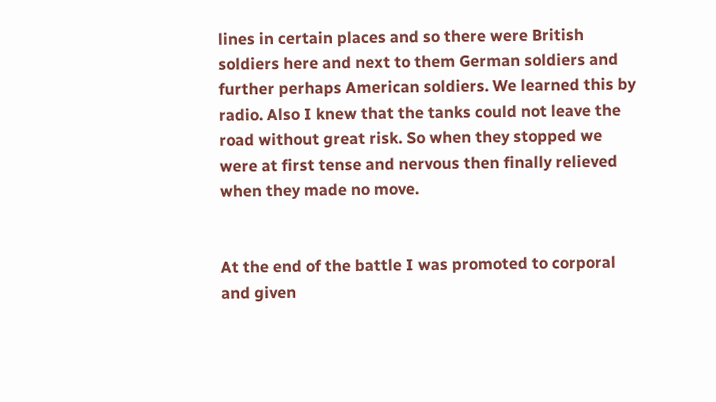lines in certain places and so there were British soldiers here and next to them German soldiers and further perhaps American soldiers. We learned this by radio. Also I knew that the tanks could not leave the road without great risk. So when they stopped we were at first tense and nervous then finally relieved when they made no move.


At the end of the battle I was promoted to corporal and given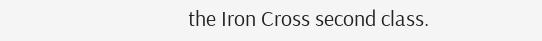the Iron Cross second class.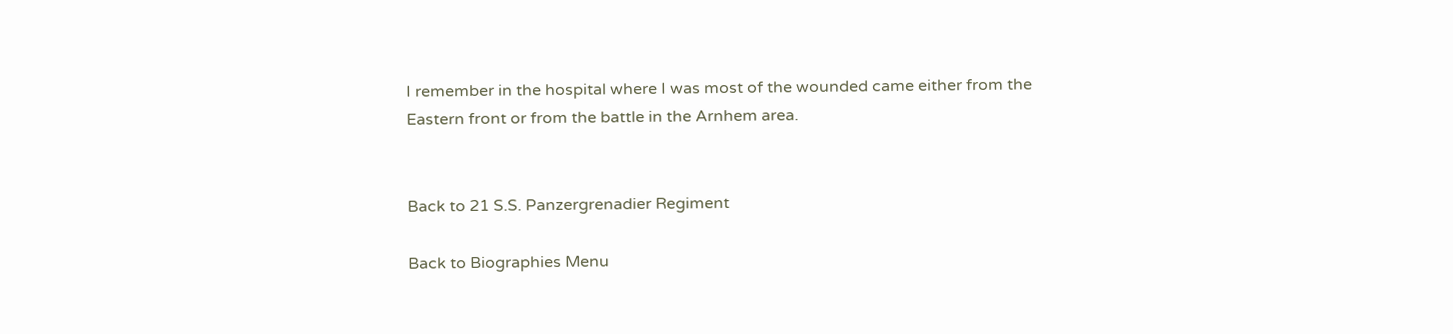I remember in the hospital where I was most of the wounded came either from the Eastern front or from the battle in the Arnhem area.


Back to 21 S.S. Panzergrenadier Regiment

Back to Biographies Menu